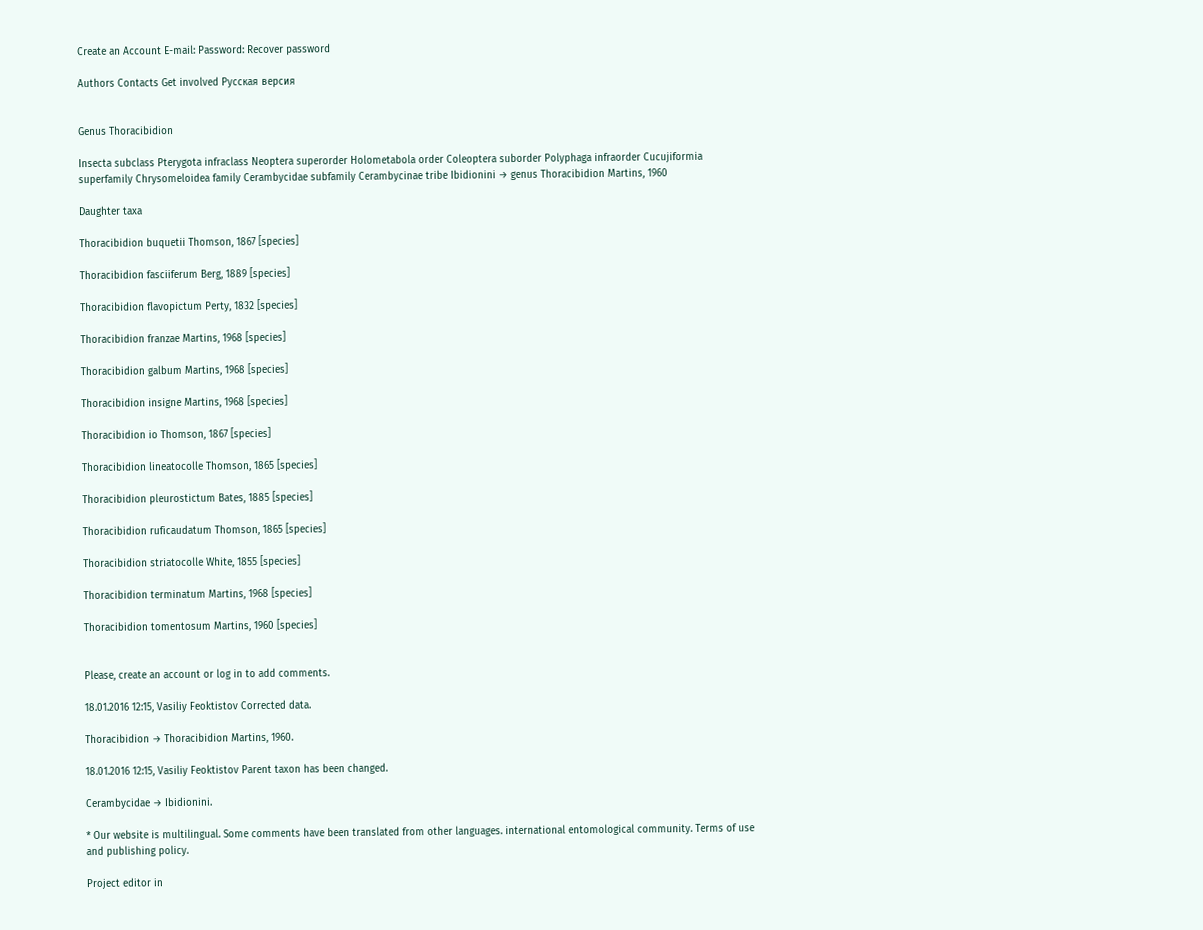Create an Account E-mail: Password: Recover password

Authors Contacts Get involved Русская версия


Genus Thoracibidion

Insecta subclass Pterygota infraclass Neoptera superorder Holometabola order Coleoptera suborder Polyphaga infraorder Cucujiformia superfamily Chrysomeloidea family Cerambycidae subfamily Cerambycinae tribe Ibidionini → genus Thoracibidion Martins, 1960

Daughter taxa

Thoracibidion buquetii Thomson, 1867 [species]

Thoracibidion fasciiferum Berg, 1889 [species]

Thoracibidion flavopictum Perty, 1832 [species]

Thoracibidion franzae Martins, 1968 [species]

Thoracibidion galbum Martins, 1968 [species]

Thoracibidion insigne Martins, 1968 [species]

Thoracibidion io Thomson, 1867 [species]

Thoracibidion lineatocolle Thomson, 1865 [species]

Thoracibidion pleurostictum Bates, 1885 [species]

Thoracibidion ruficaudatum Thomson, 1865 [species]

Thoracibidion striatocolle White, 1855 [species]

Thoracibidion terminatum Martins, 1968 [species]

Thoracibidion tomentosum Martins, 1960 [species]


Please, create an account or log in to add comments.

18.01.2016 12:15, Vasiliy Feoktistov Corrected data.

Thoracibidion → Thoracibidion Martins, 1960.

18.01.2016 12:15, Vasiliy Feoktistov Parent taxon has been changed.

Cerambycidae → Ibidionini.

* Our website is multilingual. Some comments have been translated from other languages. international entomological community. Terms of use and publishing policy.

Project editor in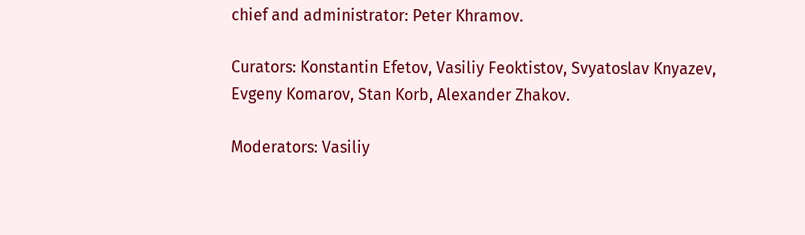chief and administrator: Peter Khramov.

Curators: Konstantin Efetov, Vasiliy Feoktistov, Svyatoslav Knyazev, Evgeny Komarov, Stan Korb, Alexander Zhakov.

Moderators: Vasiliy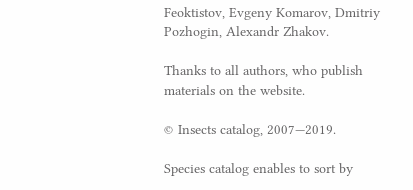Feoktistov, Evgeny Komarov, Dmitriy Pozhogin, Alexandr Zhakov.

Thanks to all authors, who publish materials on the website.

© Insects catalog, 2007—2019.

Species catalog enables to sort by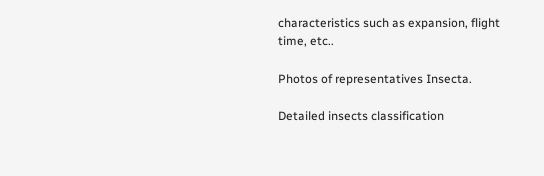characteristics such as expansion, flight time, etc..

Photos of representatives Insecta.

Detailed insects classification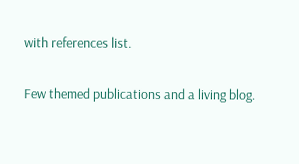with references list.

Few themed publications and a living blog.